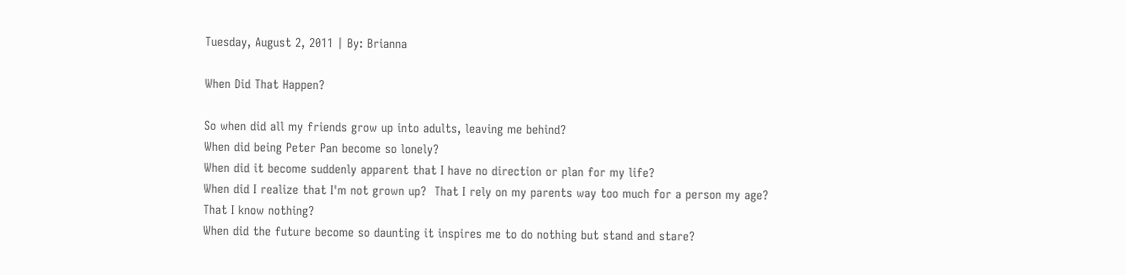Tuesday, August 2, 2011 | By: Brianna

When Did That Happen?

So when did all my friends grow up into adults, leaving me behind?
When did being Peter Pan become so lonely?
When did it become suddenly apparent that I have no direction or plan for my life?
When did I realize that I'm not grown up?  That I rely on my parents way too much for a person my age?  That I know nothing?
When did the future become so daunting it inspires me to do nothing but stand and stare?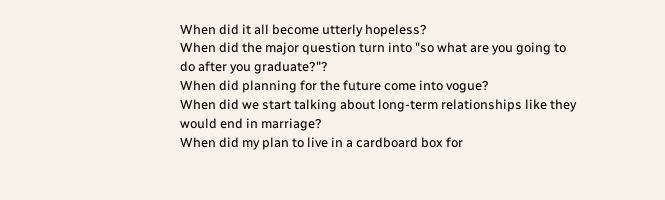When did it all become utterly hopeless?
When did the major question turn into "so what are you going to do after you graduate?"?
When did planning for the future come into vogue?
When did we start talking about long-term relationships like they would end in marriage?
When did my plan to live in a cardboard box for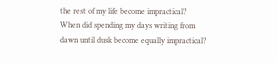the rest of my life become impractical?
When did spending my days writing from dawn until dusk become equally impractical?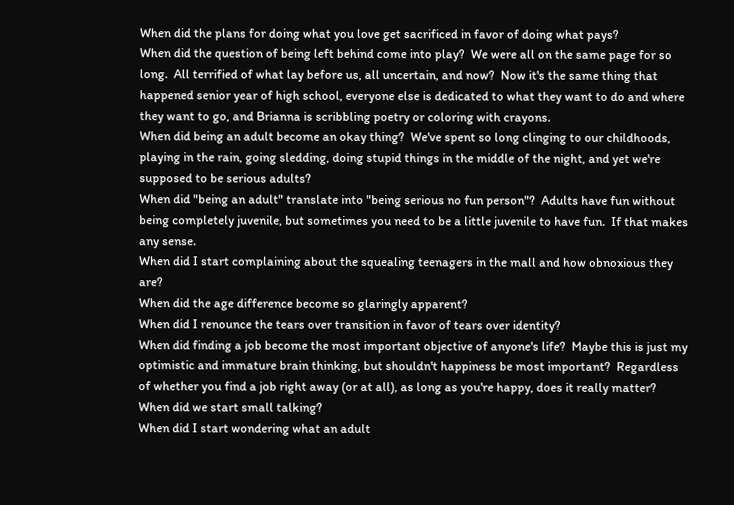When did the plans for doing what you love get sacrificed in favor of doing what pays?
When did the question of being left behind come into play?  We were all on the same page for so long.  All terrified of what lay before us, all uncertain, and now?  Now it's the same thing that happened senior year of high school, everyone else is dedicated to what they want to do and where they want to go, and Brianna is scribbling poetry or coloring with crayons.
When did being an adult become an okay thing?  We've spent so long clinging to our childhoods, playing in the rain, going sledding, doing stupid things in the middle of the night, and yet we're supposed to be serious adults?
When did "being an adult" translate into "being serious no fun person"?  Adults have fun without being completely juvenile, but sometimes you need to be a little juvenile to have fun.  If that makes any sense.
When did I start complaining about the squealing teenagers in the mall and how obnoxious they are?
When did the age difference become so glaringly apparent?
When did I renounce the tears over transition in favor of tears over identity?
When did finding a job become the most important objective of anyone's life?  Maybe this is just my optimistic and immature brain thinking, but shouldn't happiness be most important?  Regardless of whether you find a job right away (or at all), as long as you're happy, does it really matter?
When did we start small talking?
When did I start wondering what an adult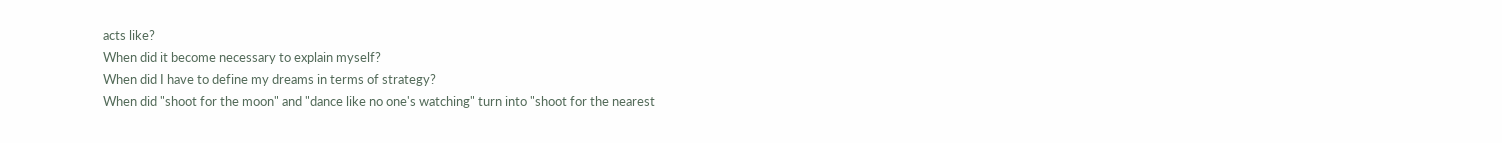acts like?
When did it become necessary to explain myself?
When did I have to define my dreams in terms of strategy?
When did "shoot for the moon" and "dance like no one's watching" turn into "shoot for the nearest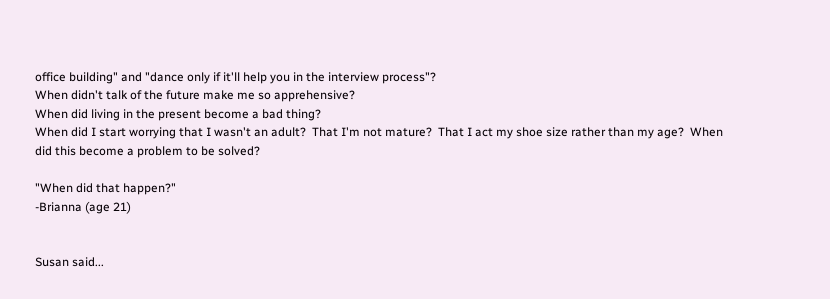office building" and "dance only if it'll help you in the interview process"?
When didn't talk of the future make me so apprehensive?
When did living in the present become a bad thing?
When did I start worrying that I wasn't an adult?  That I'm not mature?  That I act my shoe size rather than my age?  When did this become a problem to be solved?

"When did that happen?"
-Brianna (age 21)


Susan said...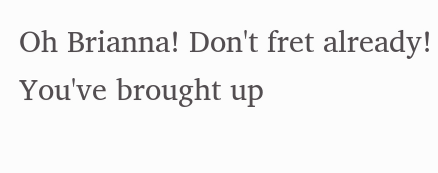Oh Brianna! Don't fret already! You've brought up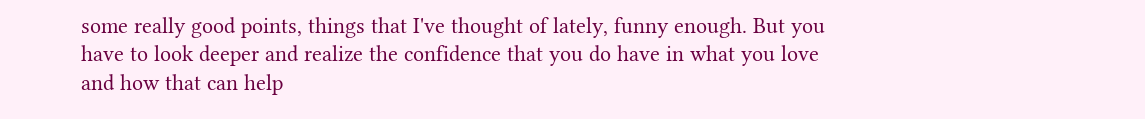some really good points, things that I've thought of lately, funny enough. But you have to look deeper and realize the confidence that you do have in what you love and how that can help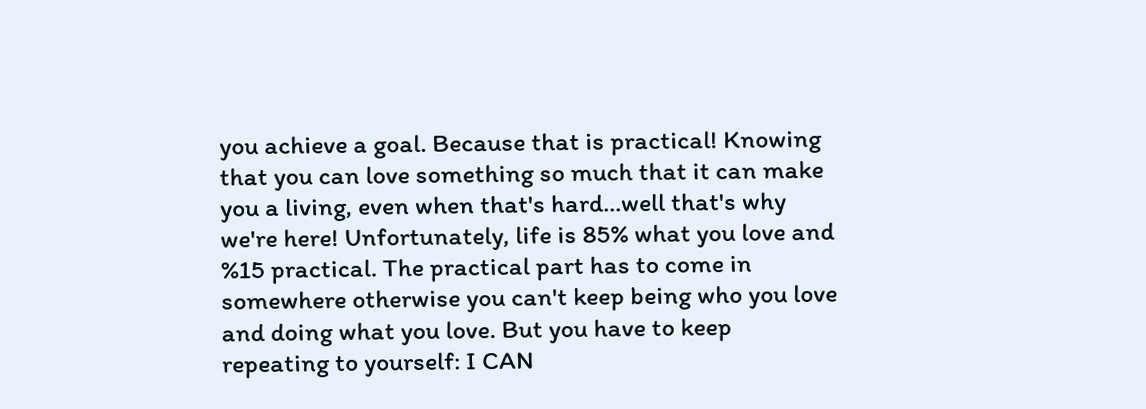you achieve a goal. Because that is practical! Knowing that you can love something so much that it can make you a living, even when that's hard...well that's why we're here! Unfortunately, life is 85% what you love and %15 practical. The practical part has to come in somewhere otherwise you can't keep being who you love and doing what you love. But you have to keep repeating to yourself: I CAN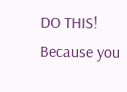DO THIS! Because you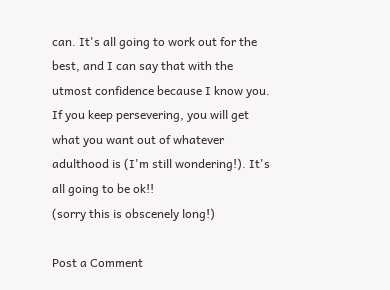can. It's all going to work out for the best, and I can say that with the utmost confidence because I know you. If you keep persevering, you will get what you want out of whatever adulthood is (I'm still wondering!). It's all going to be ok!!
(sorry this is obscenely long!)

Post a Comment